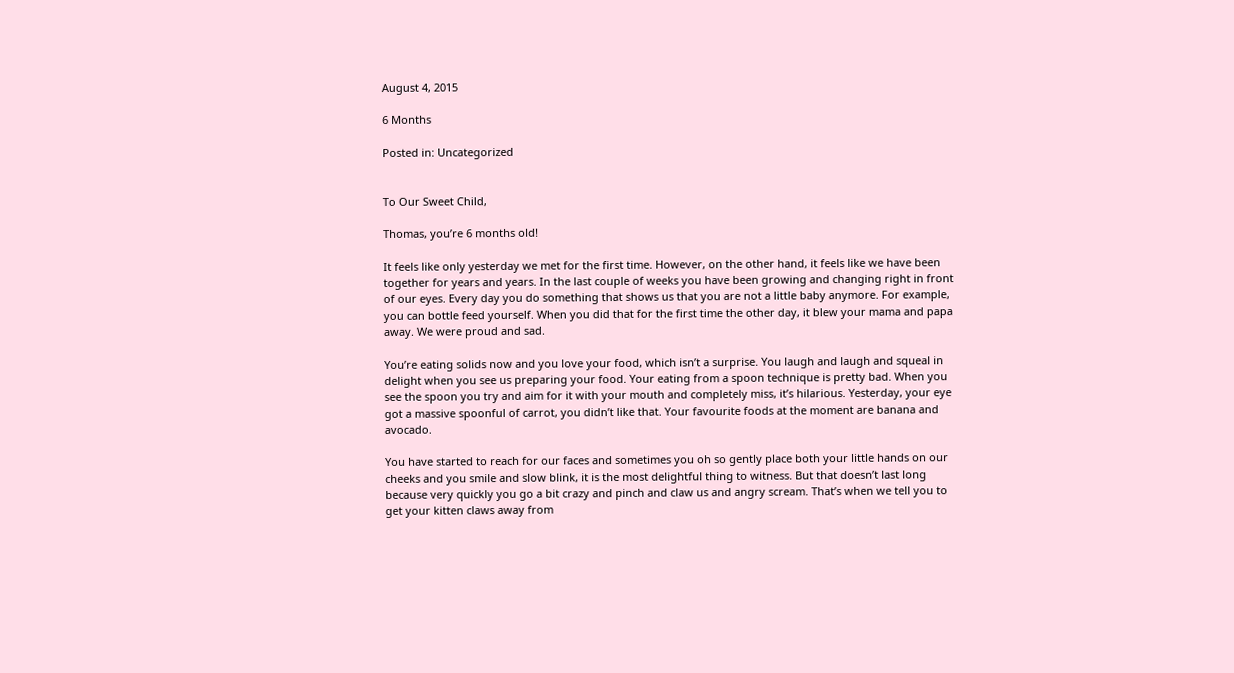August 4, 2015

6 Months

Posted in: Uncategorized


To Our Sweet Child,

Thomas, you’re 6 months old!

It feels like only yesterday we met for the first time. However, on the other hand, it feels like we have been together for years and years. In the last couple of weeks you have been growing and changing right in front of our eyes. Every day you do something that shows us that you are not a little baby anymore. For example, you can bottle feed yourself. When you did that for the first time the other day, it blew your mama and papa away. We were proud and sad.

You’re eating solids now and you love your food, which isn’t a surprise. You laugh and laugh and squeal in delight when you see us preparing your food. Your eating from a spoon technique is pretty bad. When you see the spoon you try and aim for it with your mouth and completely miss, it’s hilarious. Yesterday, your eye got a massive spoonful of carrot, you didn’t like that. Your favourite foods at the moment are banana and avocado.

You have started to reach for our faces and sometimes you oh so gently place both your little hands on our cheeks and you smile and slow blink, it is the most delightful thing to witness. But that doesn’t last long because very quickly you go a bit crazy and pinch and claw us and angry scream. That’s when we tell you to get your kitten claws away from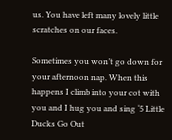us. You have left many lovely little scratches on our faces.

Sometimes you won’t go down for your afternoon nap. When this happens I climb into your cot with you and I hug you and sing ‘5 Little Ducks Go Out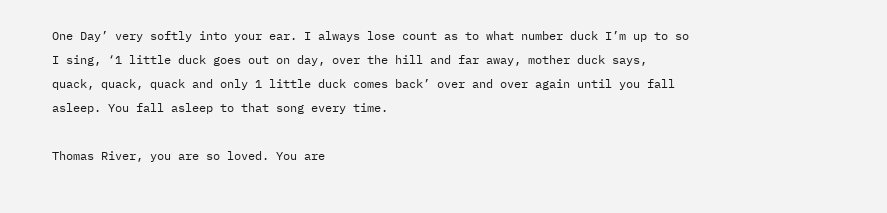One Day’ very softly into your ear. I always lose count as to what number duck I’m up to so I sing, ‘1 little duck goes out on day, over the hill and far away, mother duck says, quack, quack, quack and only 1 little duck comes back’ over and over again until you fall asleep. You fall asleep to that song every time.

Thomas River, you are so loved. You are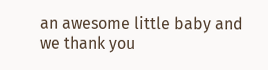an awesome little baby and we thank you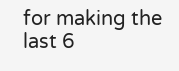for making the last 6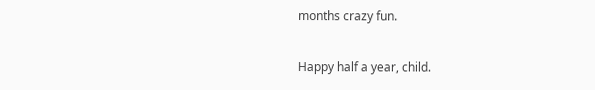months crazy fun.

Happy half a year, child.